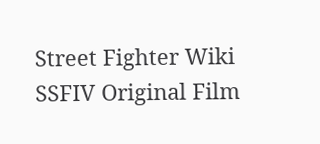Street Fighter Wiki
SSFIV Original Film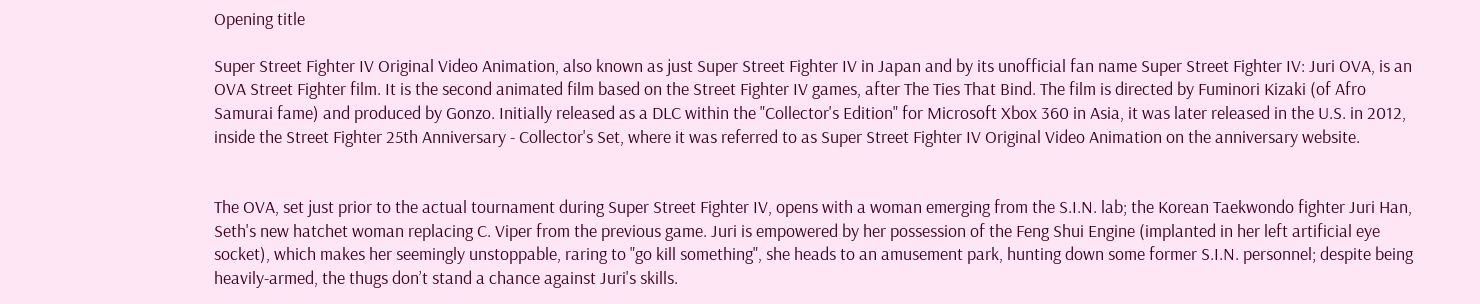Opening title

Super Street Fighter IV Original Video Animation, also known as just Super Street Fighter IV in Japan and by its unofficial fan name Super Street Fighter IV: Juri OVA, is an OVA Street Fighter film. It is the second animated film based on the Street Fighter IV games, after The Ties That Bind. The film is directed by Fuminori Kizaki (of Afro Samurai fame) and produced by Gonzo. Initially released as a DLC within the "Collector's Edition" for Microsoft Xbox 360 in Asia, it was later released in the U.S. in 2012, inside the Street Fighter 25th Anniversary - Collector's Set, where it was referred to as Super Street Fighter IV Original Video Animation on the anniversary website.


The OVA, set just prior to the actual tournament during Super Street Fighter IV, opens with a woman emerging from the S.I.N. lab; the Korean Taekwondo fighter Juri Han, Seth's new hatchet woman replacing C. Viper from the previous game. Juri is empowered by her possession of the Feng Shui Engine (implanted in her left artificial eye socket), which makes her seemingly unstoppable, raring to "go kill something", she heads to an amusement park, hunting down some former S.I.N. personnel; despite being heavily-armed, the thugs don’t stand a chance against Juri's skills.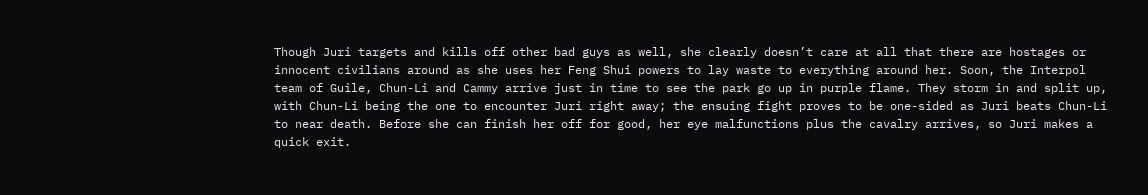Though Juri targets and kills off other bad guys as well, she clearly doesn’t care at all that there are hostages or innocent civilians around as she uses her Feng Shui powers to lay waste to everything around her. Soon, the Interpol team of Guile, Chun-Li and Cammy arrive just in time to see the park go up in purple flame. They storm in and split up, with Chun-Li being the one to encounter Juri right away; the ensuing fight proves to be one-sided as Juri beats Chun-Li to near death. Before she can finish her off for good, her eye malfunctions plus the cavalry arrives, so Juri makes a quick exit.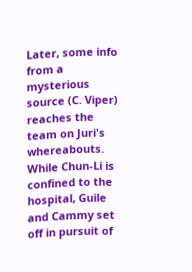Later, some info from a mysterious source (C. Viper) reaches the team on Juri's whereabouts. While Chun-Li is confined to the hospital, Guile and Cammy set off in pursuit of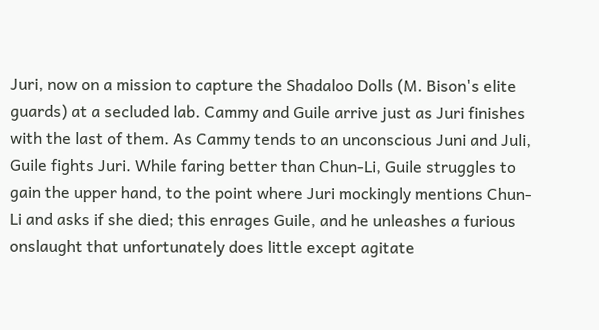Juri, now on a mission to capture the Shadaloo Dolls (M. Bison's elite guards) at a secluded lab. Cammy and Guile arrive just as Juri finishes with the last of them. As Cammy tends to an unconscious Juni and Juli, Guile fights Juri. While faring better than Chun-Li, Guile struggles to gain the upper hand, to the point where Juri mockingly mentions Chun-Li and asks if she died; this enrages Guile, and he unleashes a furious onslaught that unfortunately does little except agitate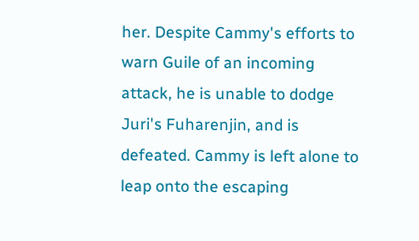her. Despite Cammy's efforts to warn Guile of an incoming attack, he is unable to dodge Juri's Fuharenjin, and is defeated. Cammy is left alone to leap onto the escaping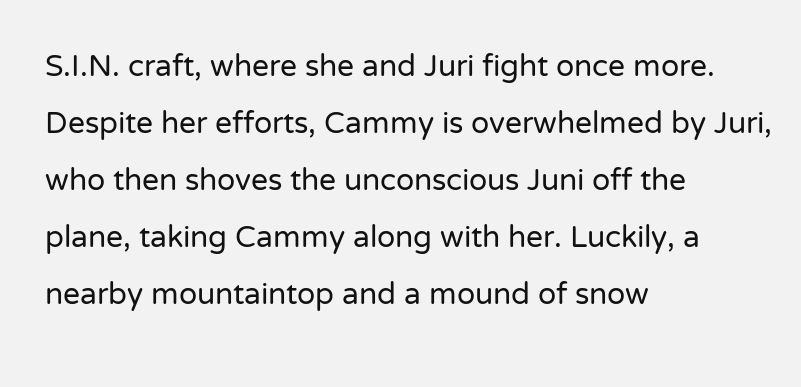S.I.N. craft, where she and Juri fight once more. Despite her efforts, Cammy is overwhelmed by Juri, who then shoves the unconscious Juni off the plane, taking Cammy along with her. Luckily, a nearby mountaintop and a mound of snow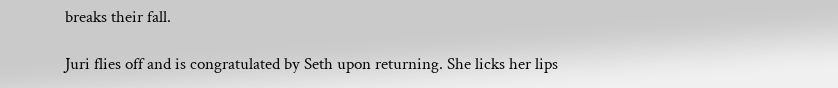breaks their fall.

Juri flies off and is congratulated by Seth upon returning. She licks her lips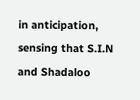in anticipation, sensing that S.I.N and Shadaloo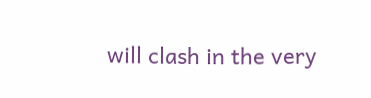will clash in the very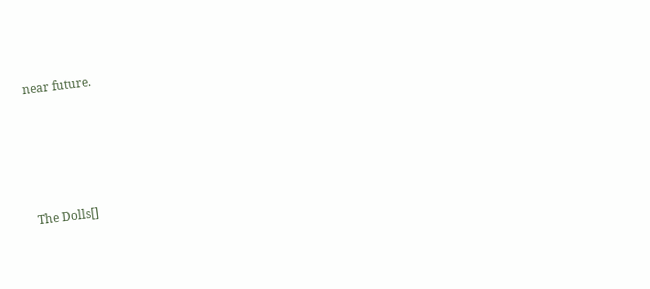near future.






The Dolls[]